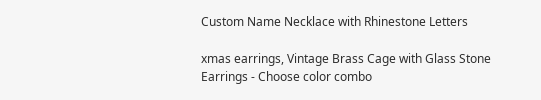Custom Name Necklace with Rhinestone Letters

xmas earrings, Vintage Brass Cage with Glass Stone Earrings - Choose color combo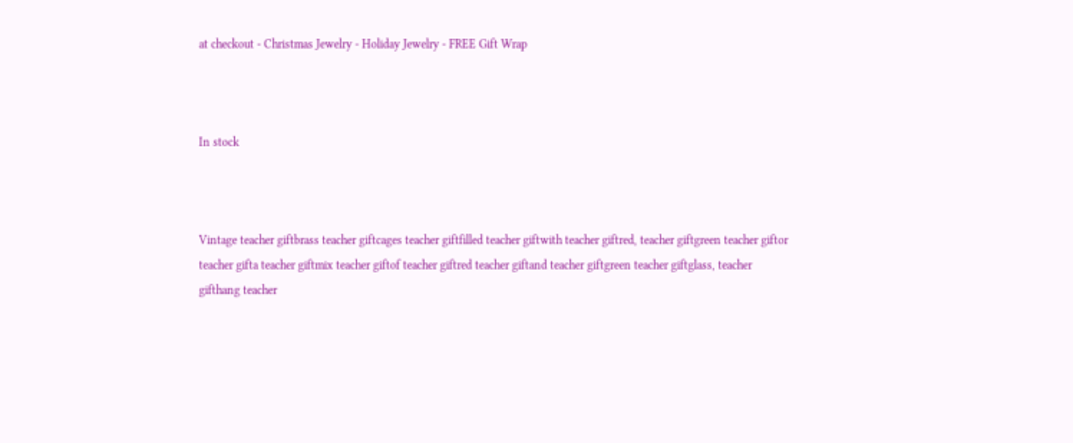at checkout - Christmas Jewelry - Holiday Jewelry - FREE Gift Wrap



In stock



Vintage teacher giftbrass teacher giftcages teacher giftfilled teacher giftwith teacher giftred, teacher giftgreen teacher giftor teacher gifta teacher giftmix teacher giftof teacher giftred teacher giftand teacher giftgreen teacher giftglass, teacher gifthang teacher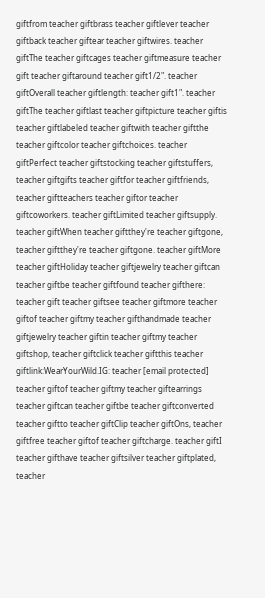giftfrom teacher giftbrass teacher giftlever teacher giftback teacher giftear teacher giftwires. teacher giftThe teacher giftcages teacher giftmeasure teacher gift teacher giftaround teacher gift1/2". teacher giftOverall teacher giftlength: teacher gift1". teacher giftThe teacher giftlast teacher giftpicture teacher giftis teacher giftlabeled teacher giftwith teacher giftthe teacher giftcolor teacher giftchoices. teacher giftPerfect teacher giftstocking teacher giftstuffers, teacher giftgifts teacher giftfor teacher giftfriends, teacher giftteachers teacher giftor teacher giftcoworkers. teacher giftLimited teacher giftsupply. teacher giftWhen teacher giftthey're teacher giftgone, teacher giftthey're teacher giftgone. teacher giftMore teacher giftHoliday teacher giftjewelry teacher giftcan teacher giftbe teacher giftfound teacher gifthere: teacher gift teacher giftsee teacher giftmore teacher giftof teacher giftmy teacher gifthandmade teacher giftjewelry teacher giftin teacher giftmy teacher giftshop, teacher giftclick teacher giftthis teacher giftlink:WearYourWild.IG: teacher [email protected] teacher giftof teacher giftmy teacher giftearrings teacher giftcan teacher giftbe teacher giftconverted teacher giftto teacher giftClip teacher giftOns, teacher giftfree teacher giftof teacher giftcharge. teacher giftI teacher gifthave teacher giftsilver teacher giftplated, teacher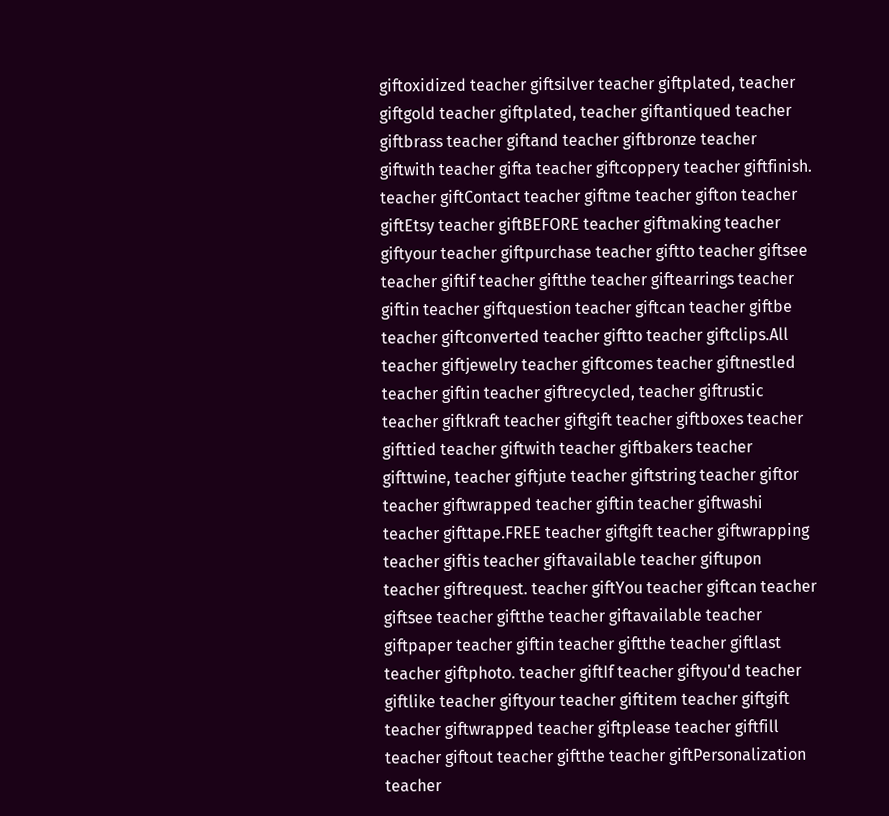giftoxidized teacher giftsilver teacher giftplated, teacher giftgold teacher giftplated, teacher giftantiqued teacher giftbrass teacher giftand teacher giftbronze teacher giftwith teacher gifta teacher giftcoppery teacher giftfinish. teacher giftContact teacher giftme teacher gifton teacher giftEtsy teacher giftBEFORE teacher giftmaking teacher giftyour teacher giftpurchase teacher giftto teacher giftsee teacher giftif teacher giftthe teacher giftearrings teacher giftin teacher giftquestion teacher giftcan teacher giftbe teacher giftconverted teacher giftto teacher giftclips.All teacher giftjewelry teacher giftcomes teacher giftnestled teacher giftin teacher giftrecycled, teacher giftrustic teacher giftkraft teacher giftgift teacher giftboxes teacher gifttied teacher giftwith teacher giftbakers teacher gifttwine, teacher giftjute teacher giftstring teacher giftor teacher giftwrapped teacher giftin teacher giftwashi teacher gifttape.FREE teacher giftgift teacher giftwrapping teacher giftis teacher giftavailable teacher giftupon teacher giftrequest. teacher giftYou teacher giftcan teacher giftsee teacher giftthe teacher giftavailable teacher giftpaper teacher giftin teacher giftthe teacher giftlast teacher giftphoto. teacher giftIf teacher giftyou'd teacher giftlike teacher giftyour teacher giftitem teacher giftgift teacher giftwrapped teacher giftplease teacher giftfill teacher giftout teacher giftthe teacher giftPersonalization teacher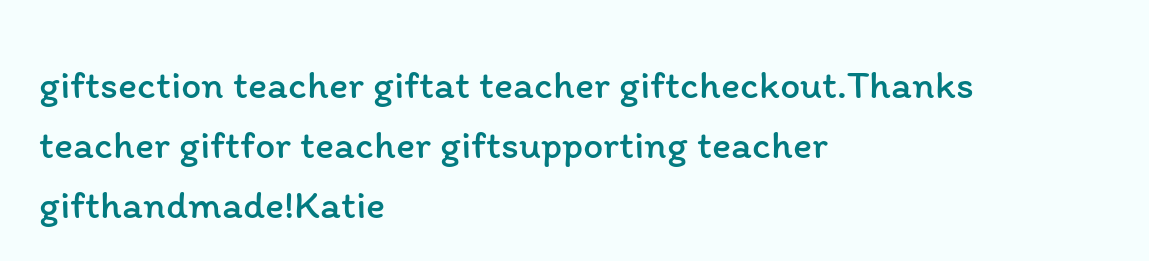giftsection teacher giftat teacher giftcheckout.Thanks teacher giftfor teacher giftsupporting teacher gifthandmade!Katie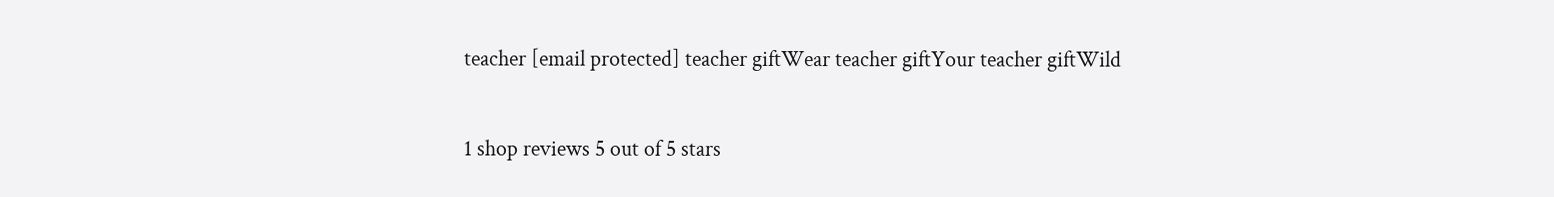teacher [email protected] teacher giftWear teacher giftYour teacher giftWild

1 shop reviews 5 out of 5 stars